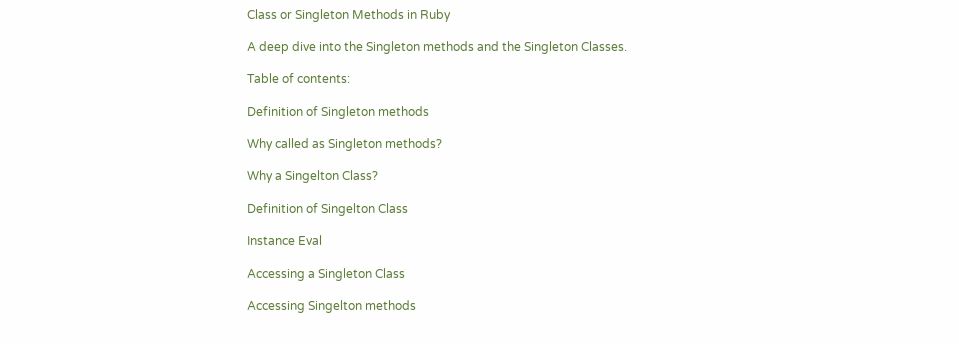Class or Singleton Methods in Ruby

A deep dive into the Singleton methods and the Singleton Classes.

Table of contents:

Definition of Singleton methods

Why called as Singleton methods?

Why a Singelton Class?

Definition of Singelton Class

Instance Eval

Accessing a Singleton Class

Accessing Singelton methods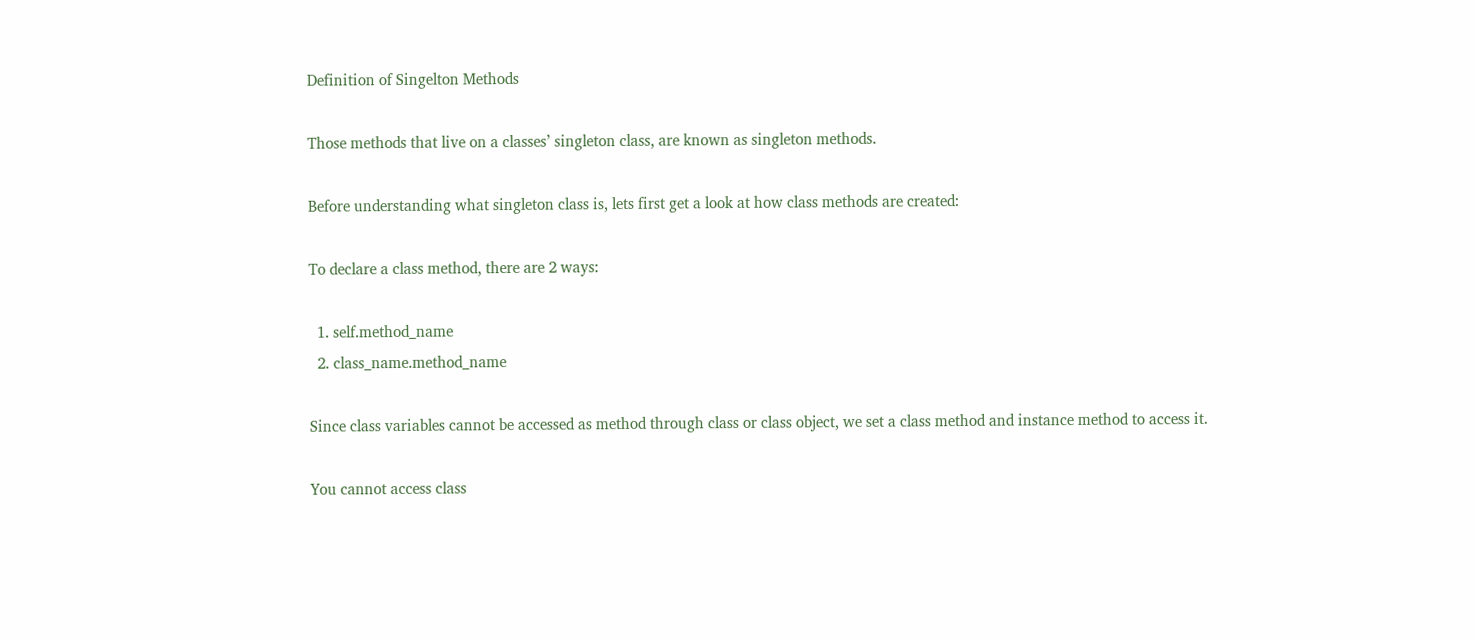Definition of Singelton Methods

Those methods that live on a classes’ singleton class, are known as singleton methods.

Before understanding what singleton class is, lets first get a look at how class methods are created:

To declare a class method, there are 2 ways:

  1. self.method_name
  2. class_name.method_name

Since class variables cannot be accessed as method through class or class object, we set a class method and instance method to access it.

You cannot access class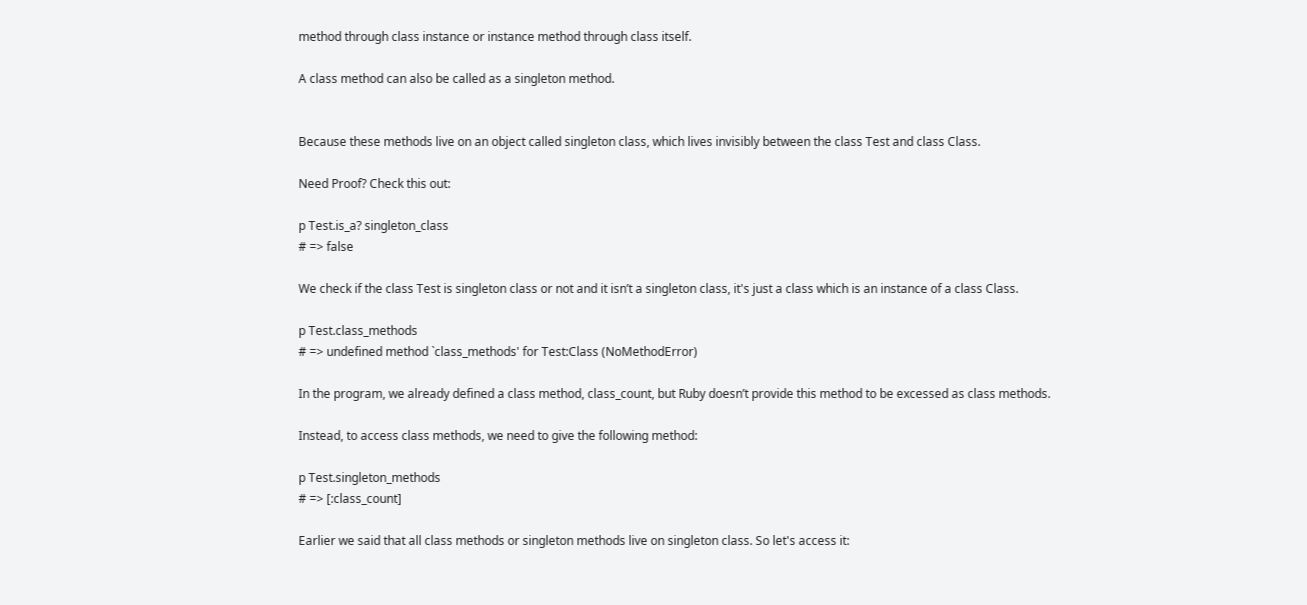method through class instance or instance method through class itself.

A class method can also be called as a singleton method.


Because these methods live on an object called singleton class, which lives invisibly between the class Test and class Class.

Need Proof? Check this out:

p Test.is_a? singleton_class
# => false

We check if the class Test is singleton class or not and it isn’t a singleton class, it's just a class which is an instance of a class Class.

p Test.class_methods
# => undefined method `class_methods' for Test:Class (NoMethodError)

In the program, we already defined a class method, class_count, but Ruby doesn’t provide this method to be excessed as class methods.

Instead, to access class methods, we need to give the following method:

p Test.singleton_methods
# => [:class_count]

Earlier we said that all class methods or singleton methods live on singleton class. So let's access it: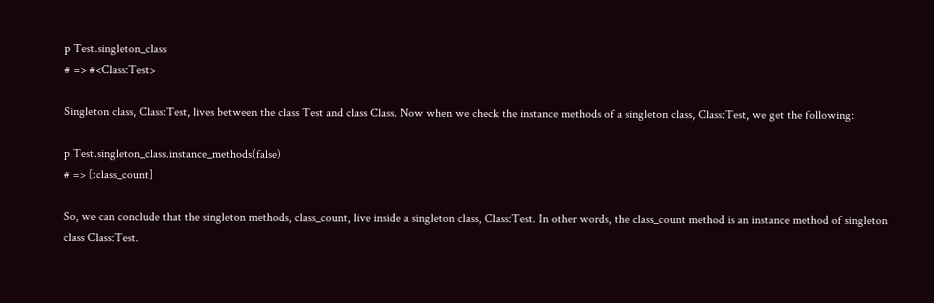p Test.singleton_class
# => #<Class:Test>

Singleton class, Class:Test, lives between the class Test and class Class. Now when we check the instance methods of a singleton class, Class:Test, we get the following:

p Test.singleton_class.instance_methods(false)
# => [:class_count]

So, we can conclude that the singleton methods, class_count, live inside a singleton class, Class:Test. In other words, the class_count method is an instance method of singleton class Class:Test.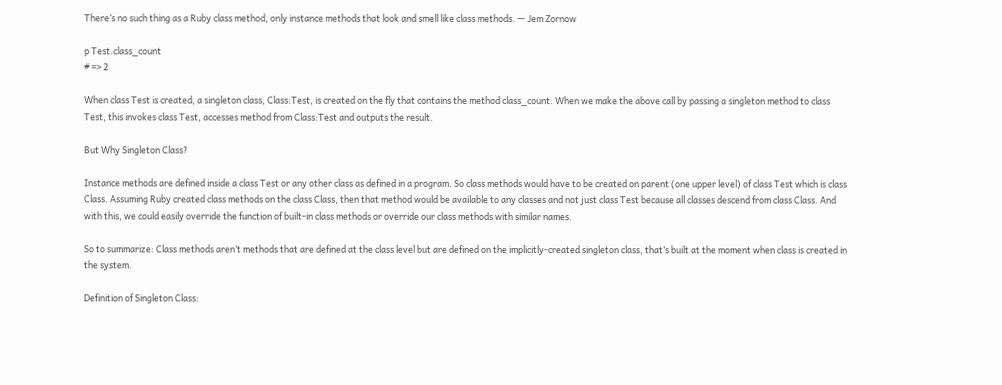There’s no such thing as a Ruby class method, only instance methods that look and smell like class methods. — Jem Zornow

p Test.class_count
# => 2

When class Test is created, a singleton class, Class:Test, is created on the fly that contains the method class_count. When we make the above call by passing a singleton method to class Test, this invokes class Test, accesses method from Class:Test and outputs the result.

But Why Singleton Class?

Instance methods are defined inside a class Test or any other class as defined in a program. So class methods would have to be created on parent (one upper level) of class Test which is class Class. Assuming Ruby created class methods on the class Class, then that method would be available to any classes and not just class Test because all classes descend from class Class. And with this, we could easily override the function of built-in class methods or override our class methods with similar names.

So to summarize: Class methods aren’t methods that are defined at the class level but are defined on the implicitly-created singleton class, that’s built at the moment when class is created in the system.

Definition of Singleton Class: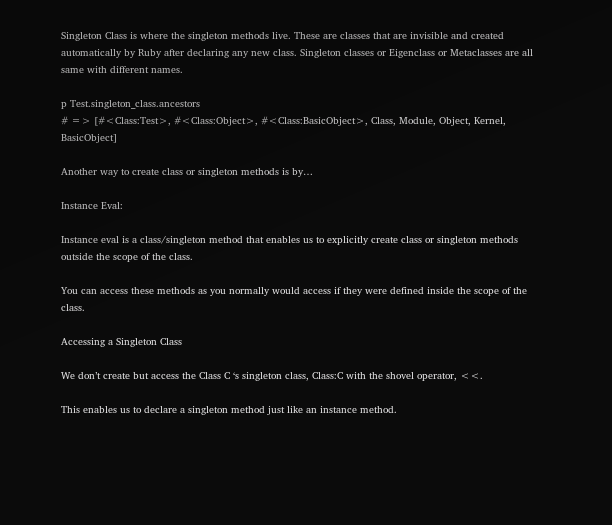Singleton Class is where the singleton methods live. These are classes that are invisible and created automatically by Ruby after declaring any new class. Singleton classes or Eigenclass or Metaclasses are all same with different names.

p Test.singleton_class.ancestors
# => [#<Class:Test>, #<Class:Object>, #<Class:BasicObject>, Class, Module, Object, Kernel, BasicObject]

Another way to create class or singleton methods is by…

Instance Eval:

Instance eval is a class/singleton method that enables us to explicitly create class or singleton methods outside the scope of the class.

You can access these methods as you normally would access if they were defined inside the scope of the class.

Accessing a Singleton Class

We don’t create but access the Class C ‘s singleton class, Class:C with the shovel operator, <<.

This enables us to declare a singleton method just like an instance method.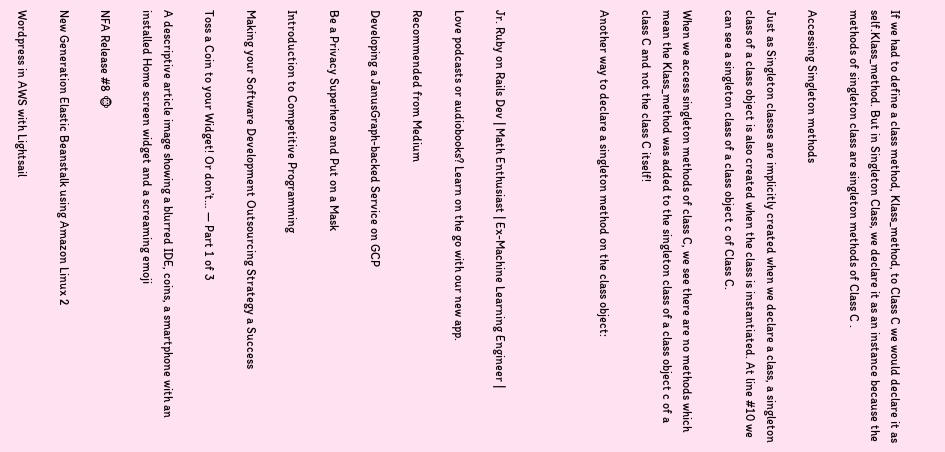If we had to define a class method, Klass_method, to Class C we would declare it as self.Klass_method. But in Singleton Class, we declare it as an instance because the methods of singleton class are singleton methods of Class C .

Accessing Singleton methods

Just as Singleton classes are implicitly created when we declare a class, a singleton class of a class object is also created when the class is instantiated. At line #10 we can see a singleton class of a class object c of Class C.

When we access singleton methods of class C, we see there are no methods which mean the Klass_method was added to the singleton class of a class object c of a class C and not the class C itself!

Another way to declare a singleton method on the class object:




Jr. Ruby on Rails Dev | Math Enthusiast | Ex-Machine Learning Engineer |

Love podcasts or audiobooks? Learn on the go with our new app.

Recommended from Medium

Developing a JanusGraph-backed Service on GCP

Be a Privacy Superhero and Put on a Mask

Introduction to Competitive Programming

Making your Software Development Outsourcing Strategy a Success

Toss a Coin to your Widget! Or don’t… — Part 1 of 3

A descriptive article image showing a blurred IDE, coins, a smartphone with an installed Home screen widget and a screaming emoji

NFA Release #8 🐵

New Generation Elastic Beanstalk using Amazon Linux 2

Wordpress in AWS with Lightsail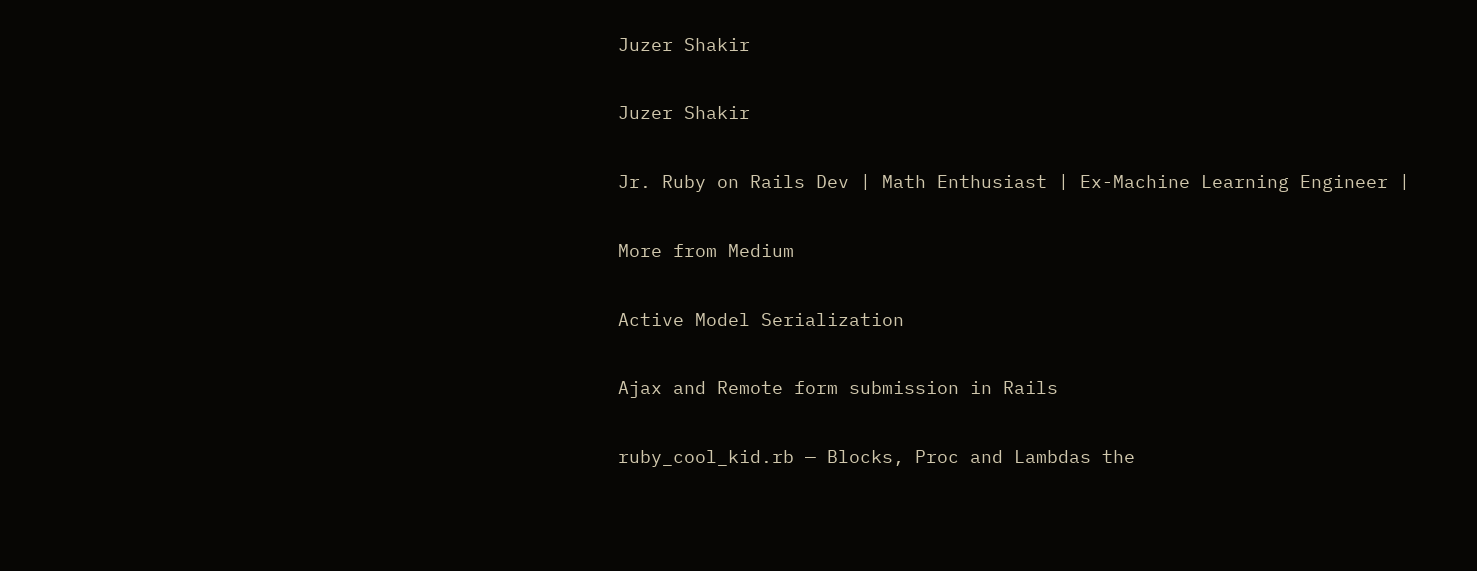Juzer Shakir

Juzer Shakir

Jr. Ruby on Rails Dev | Math Enthusiast | Ex-Machine Learning Engineer |

More from Medium

Active Model Serialization

Ajax and Remote form submission in Rails

ruby_cool_kid.rb — Blocks, Proc and Lambdas the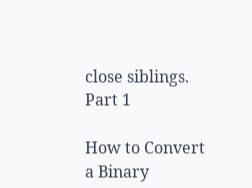close siblings. Part 1

How to Convert a Binary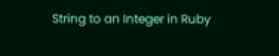String to an Integer in Ruby